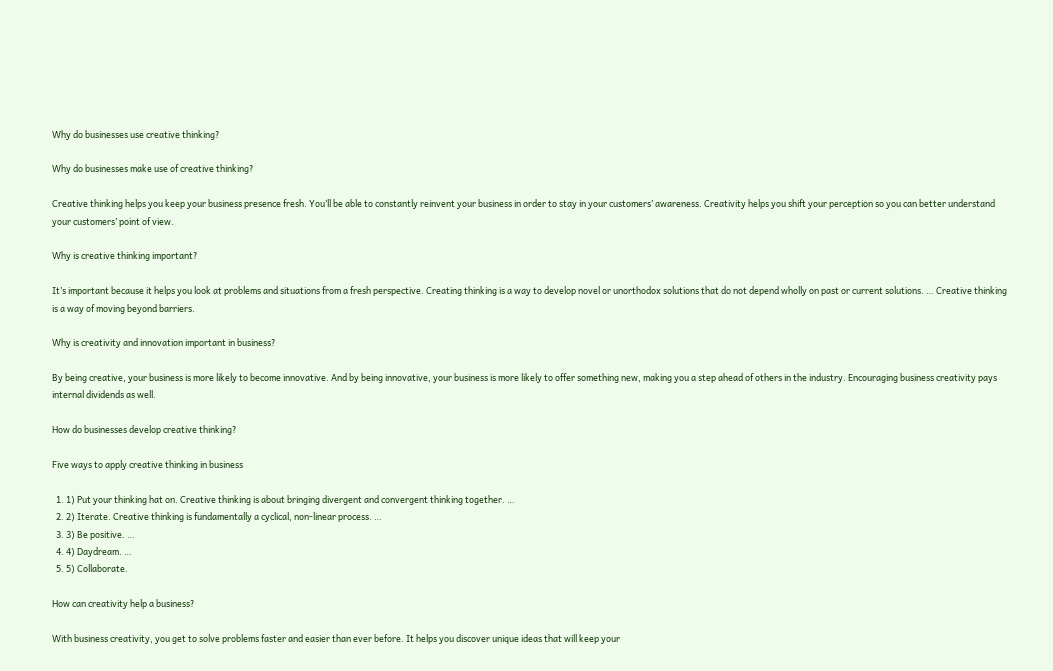Why do businesses use creative thinking?

Why do businesses make use of creative thinking?

Creative thinking helps you keep your business presence fresh. You’ll be able to constantly reinvent your business in order to stay in your customers’ awareness. Creativity helps you shift your perception so you can better understand your customers’ point of view.

Why is creative thinking important?

It’s important because it helps you look at problems and situations from a fresh perspective. Creating thinking is a way to develop novel or unorthodox solutions that do not depend wholly on past or current solutions. … Creative thinking is a way of moving beyond barriers.

Why is creativity and innovation important in business?

By being creative, your business is more likely to become innovative. And by being innovative, your business is more likely to offer something new, making you a step ahead of others in the industry. Encouraging business creativity pays internal dividends as well.

How do businesses develop creative thinking?

Five ways to apply creative thinking in business

  1. 1) Put your thinking hat on. Creative thinking is about bringing divergent and convergent thinking together. …
  2. 2) Iterate. Creative thinking is fundamentally a cyclical, non-linear process. …
  3. 3) Be positive. …
  4. 4) Daydream. …
  5. 5) Collaborate.

How can creativity help a business?

With business creativity, you get to solve problems faster and easier than ever before. It helps you discover unique ideas that will keep your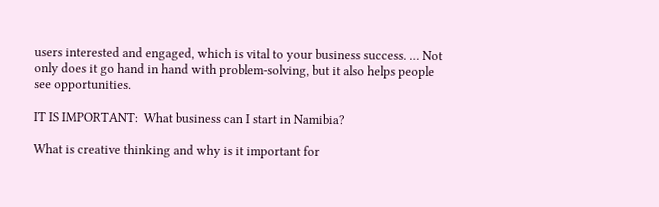users interested and engaged, which is vital to your business success. … Not only does it go hand in hand with problem-solving, but it also helps people see opportunities.

IT IS IMPORTANT:  What business can I start in Namibia?

What is creative thinking and why is it important for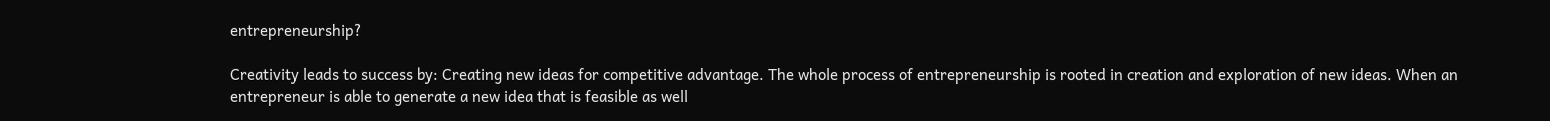entrepreneurship?

Creativity leads to success by: Creating new ideas for competitive advantage. The whole process of entrepreneurship is rooted in creation and exploration of new ideas. When an entrepreneur is able to generate a new idea that is feasible as well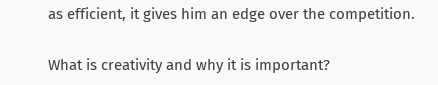as efficient, it gives him an edge over the competition.

What is creativity and why it is important?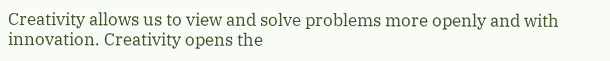Creativity allows us to view and solve problems more openly and with innovation. Creativity opens the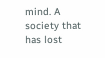mind. A society that has lost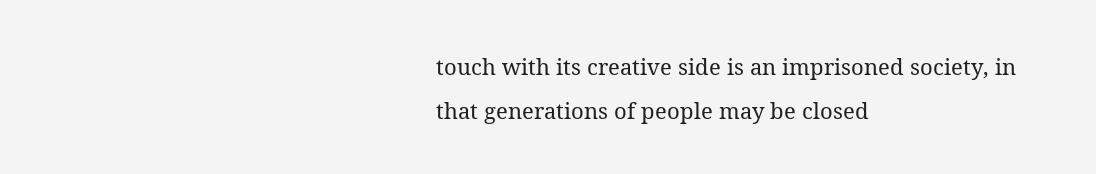touch with its creative side is an imprisoned society, in that generations of people may be closed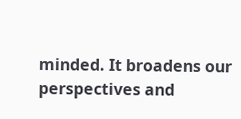minded. It broadens our perspectives and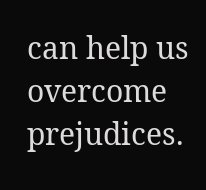can help us overcome prejudices.